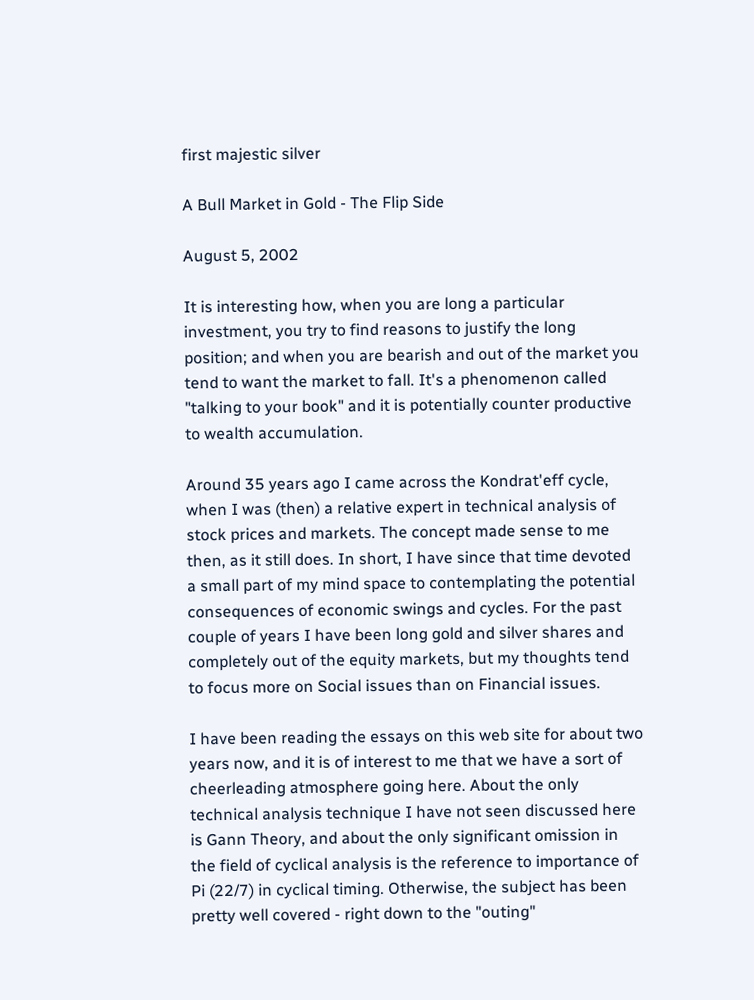first majestic silver

A Bull Market in Gold - The Flip Side

August 5, 2002

It is interesting how, when you are long a particular investment, you try to find reasons to justify the long position; and when you are bearish and out of the market you tend to want the market to fall. It's a phenomenon called "talking to your book" and it is potentially counter productive to wealth accumulation.

Around 35 years ago I came across the Kondrat'eff cycle, when I was (then) a relative expert in technical analysis of stock prices and markets. The concept made sense to me then, as it still does. In short, I have since that time devoted a small part of my mind space to contemplating the potential consequences of economic swings and cycles. For the past couple of years I have been long gold and silver shares and completely out of the equity markets, but my thoughts tend to focus more on Social issues than on Financial issues.

I have been reading the essays on this web site for about two years now, and it is of interest to me that we have a sort of cheerleading atmosphere going here. About the only technical analysis technique I have not seen discussed here is Gann Theory, and about the only significant omission in the field of cyclical analysis is the reference to importance of Pi (22/7) in cyclical timing. Otherwise, the subject has been pretty well covered - right down to the "outing"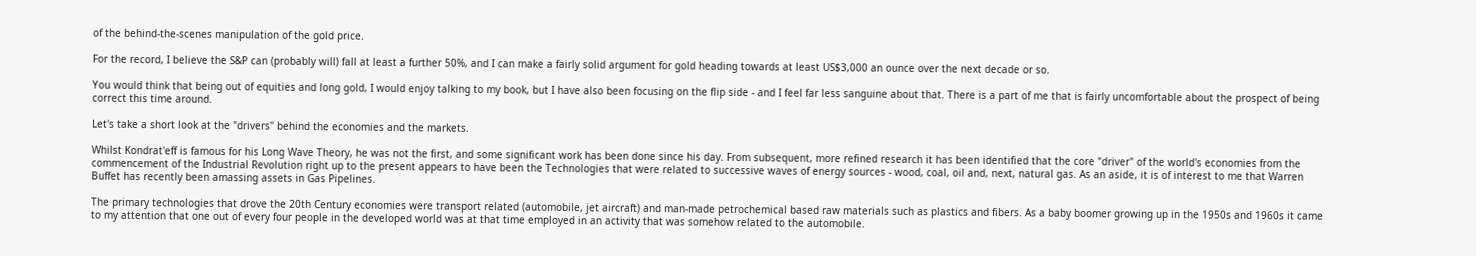of the behind-the-scenes manipulation of the gold price.

For the record, I believe the S&P can (probably will) fall at least a further 50%, and I can make a fairly solid argument for gold heading towards at least US$3,000 an ounce over the next decade or so.

You would think that being out of equities and long gold, I would enjoy talking to my book, but I have also been focusing on the flip side - and I feel far less sanguine about that. There is a part of me that is fairly uncomfortable about the prospect of being correct this time around.

Let's take a short look at the "drivers" behind the economies and the markets.

Whilst Kondrat'eff is famous for his Long Wave Theory, he was not the first, and some significant work has been done since his day. From subsequent, more refined research it has been identified that the core "driver" of the world's economies from the commencement of the Industrial Revolution right up to the present appears to have been the Technologies that were related to successive waves of energy sources - wood, coal, oil and, next, natural gas. As an aside, it is of interest to me that Warren Buffet has recently been amassing assets in Gas Pipelines.

The primary technologies that drove the 20th Century economies were transport related (automobile, jet aircraft) and man-made petrochemical based raw materials such as plastics and fibers. As a baby boomer growing up in the 1950s and 1960s it came to my attention that one out of every four people in the developed world was at that time employed in an activity that was somehow related to the automobile.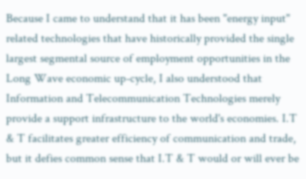Because I came to understand that it has been "energy input" related technologies that have historically provided the single largest segmental source of employment opportunities in the Long Wave economic up-cycle, I also understood that Information and Telecommunication Technologies merely provide a support infrastructure to the world's economies. I.T & T facilitates greater efficiency of communication and trade, but it defies common sense that I.T & T would or will ever be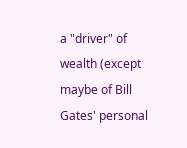a "driver" of wealth (except maybe of Bill Gates' personal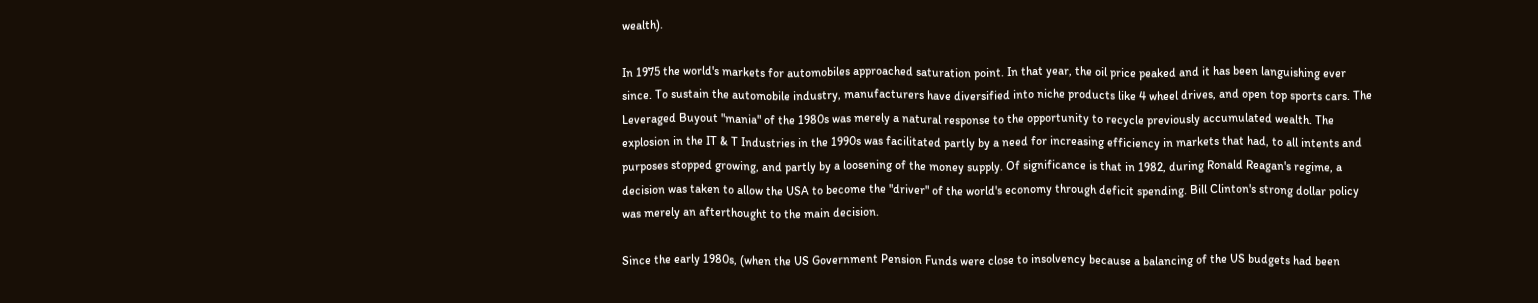wealth).

In 1975 the world's markets for automobiles approached saturation point. In that year, the oil price peaked and it has been languishing ever since. To sustain the automobile industry, manufacturers have diversified into niche products like 4 wheel drives, and open top sports cars. The Leveraged Buyout "mania" of the 1980s was merely a natural response to the opportunity to recycle previously accumulated wealth. The explosion in the IT & T Industries in the 1990s was facilitated partly by a need for increasing efficiency in markets that had, to all intents and purposes stopped growing, and partly by a loosening of the money supply. Of significance is that in 1982, during Ronald Reagan's regime, a decision was taken to allow the USA to become the "driver" of the world's economy through deficit spending. Bill Clinton's strong dollar policy was merely an afterthought to the main decision.

Since the early 1980s, (when the US Government Pension Funds were close to insolvency because a balancing of the US budgets had been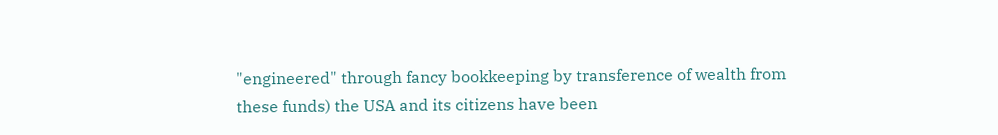"engineered" through fancy bookkeeping by transference of wealth from these funds) the USA and its citizens have been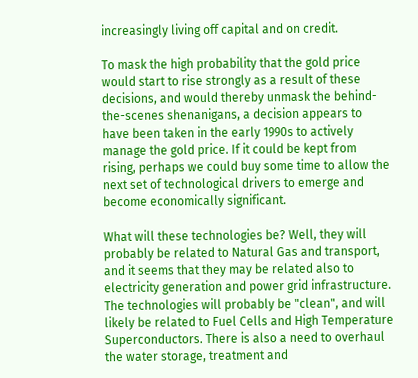increasingly living off capital and on credit.

To mask the high probability that the gold price would start to rise strongly as a result of these decisions, and would thereby unmask the behind-the-scenes shenanigans, a decision appears to have been taken in the early 1990s to actively manage the gold price. If it could be kept from rising, perhaps we could buy some time to allow the next set of technological drivers to emerge and become economically significant.

What will these technologies be? Well, they will probably be related to Natural Gas and transport, and it seems that they may be related also to electricity generation and power grid infrastructure. The technologies will probably be "clean", and will likely be related to Fuel Cells and High Temperature Superconductors. There is also a need to overhaul the water storage, treatment and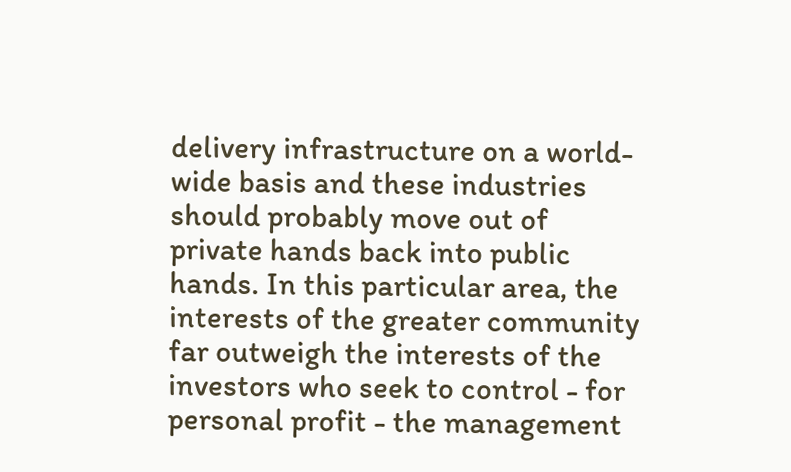delivery infrastructure on a world-wide basis and these industries should probably move out of private hands back into public hands. In this particular area, the interests of the greater community far outweigh the interests of the investors who seek to control - for personal profit - the management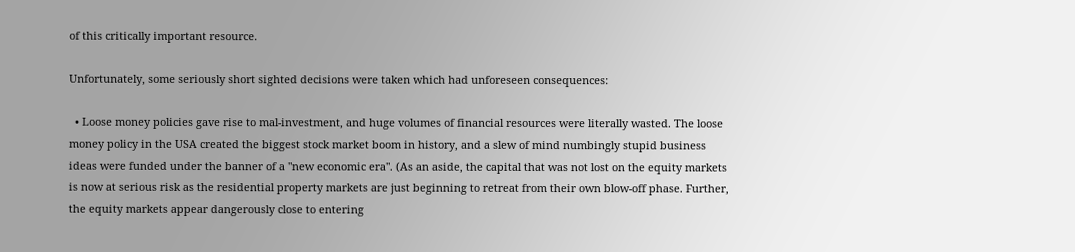of this critically important resource.

Unfortunately, some seriously short sighted decisions were taken which had unforeseen consequences:

  • Loose money policies gave rise to mal-investment, and huge volumes of financial resources were literally wasted. The loose money policy in the USA created the biggest stock market boom in history, and a slew of mind numbingly stupid business ideas were funded under the banner of a "new economic era". (As an aside, the capital that was not lost on the equity markets is now at serious risk as the residential property markets are just beginning to retreat from their own blow-off phase. Further, the equity markets appear dangerously close to entering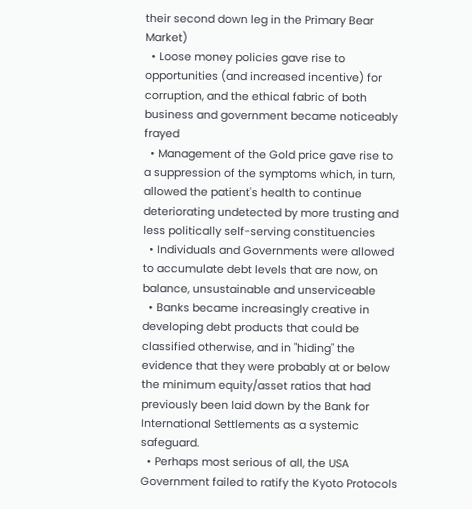their second down leg in the Primary Bear Market)
  • Loose money policies gave rise to opportunities (and increased incentive) for corruption, and the ethical fabric of both business and government became noticeably frayed
  • Management of the Gold price gave rise to a suppression of the symptoms which, in turn, allowed the patient's health to continue deteriorating undetected by more trusting and less politically self-serving constituencies
  • Individuals and Governments were allowed to accumulate debt levels that are now, on balance, unsustainable and unserviceable
  • Banks became increasingly creative in developing debt products that could be classified otherwise, and in "hiding" the evidence that they were probably at or below the minimum equity/asset ratios that had previously been laid down by the Bank for International Settlements as a systemic safeguard.
  • Perhaps most serious of all, the USA Government failed to ratify the Kyoto Protocols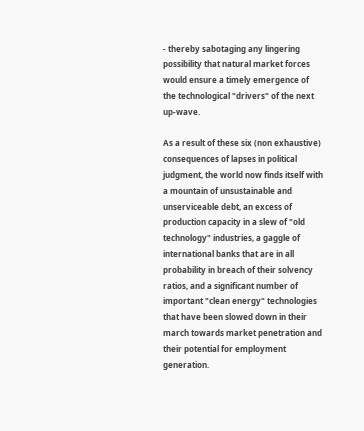- thereby sabotaging any lingering possibility that natural market forces would ensure a timely emergence of the technological "drivers" of the next up-wave.

As a result of these six (non exhaustive) consequences of lapses in political judgment, the world now finds itself with a mountain of unsustainable and unserviceable debt, an excess of production capacity in a slew of "old technology" industries, a gaggle of international banks that are in all probability in breach of their solvency ratios, and a significant number of important "clean energy" technologies that have been slowed down in their march towards market penetration and their potential for employment generation.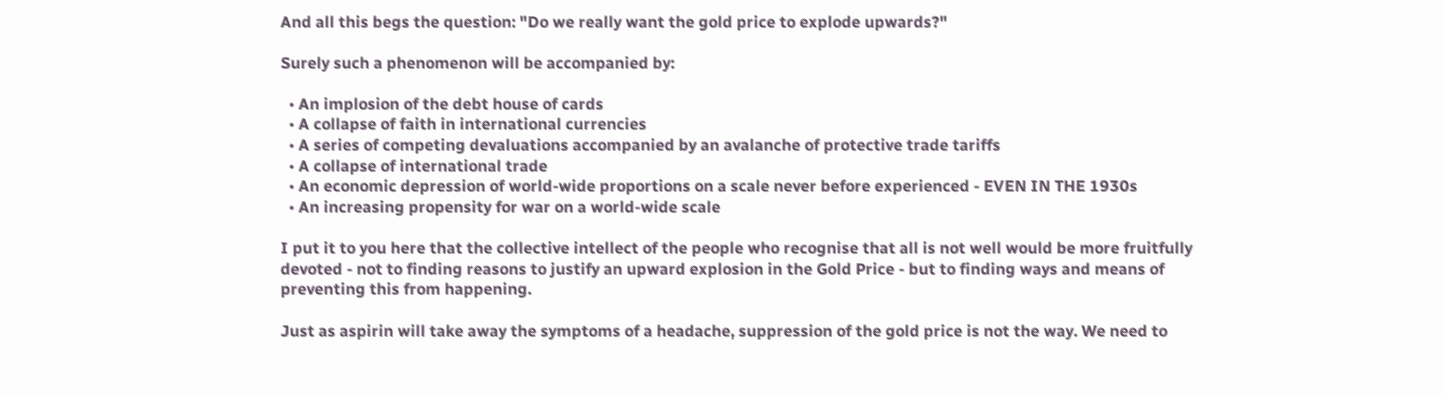And all this begs the question: "Do we really want the gold price to explode upwards?"

Surely such a phenomenon will be accompanied by:

  • An implosion of the debt house of cards
  • A collapse of faith in international currencies
  • A series of competing devaluations accompanied by an avalanche of protective trade tariffs
  • A collapse of international trade
  • An economic depression of world-wide proportions on a scale never before experienced - EVEN IN THE 1930s
  • An increasing propensity for war on a world-wide scale

I put it to you here that the collective intellect of the people who recognise that all is not well would be more fruitfully devoted - not to finding reasons to justify an upward explosion in the Gold Price - but to finding ways and means of preventing this from happening.

Just as aspirin will take away the symptoms of a headache, suppression of the gold price is not the way. We need to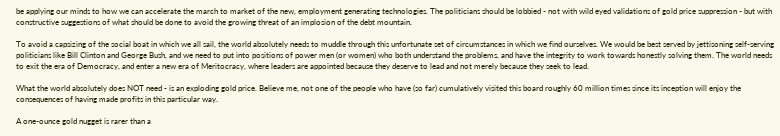be applying our minds to how we can accelerate the march to market of the new, employment generating technologies. The politicians should be lobbied - not with wild eyed validations of gold price suppression - but with constructive suggestions of what should be done to avoid the growing threat of an implosion of the debt mountain.

To avoid a capsizing of the social boat in which we all sail, the world absolutely needs to muddle through this unfortunate set of circumstances in which we find ourselves. We would be best served by jettisoning self-serving politicians like Bill Clinton and George Bush, and we need to put into positions of power men (or women) who both understand the problems, and have the integrity to work towards honestly solving them. The world needs to exit the era of Democracy, and enter a new era of Meritocracy, where leaders are appointed because they deserve to lead and not merely because they seek to lead.

What the world absolutely does NOT need - is an exploding gold price. Believe me, not one of the people who have (so far) cumulatively visited this board roughly 60 million times since its inception will enjoy the consequences of having made profits in this particular way.

A one-ounce gold nugget is rarer than a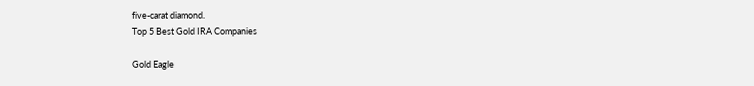five-carat diamond.
Top 5 Best Gold IRA Companies

Gold Eagle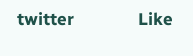twitter                Like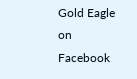Gold Eagle on Facebook